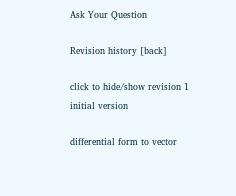Ask Your Question

Revision history [back]

click to hide/show revision 1
initial version

differential form to vector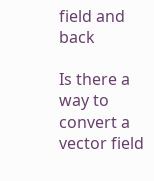field and back

Is there a way to convert a vector field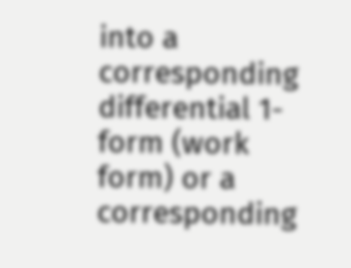into a corresponding differential 1-form (work form) or a corresponding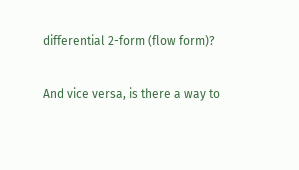differential 2-form (flow form)?

And vice versa, is there a way to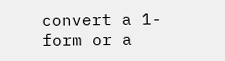convert a 1-form or a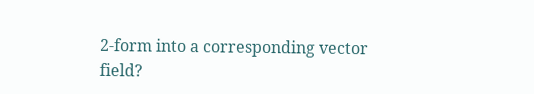2-form into a corresponding vector field?